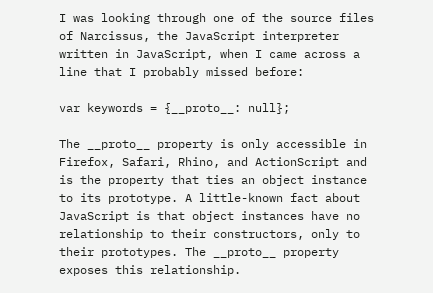I was looking through one of the source files of Narcissus, the JavaScript interpreter written in JavaScript, when I came across a line that I probably missed before:

var keywords = {__proto__: null};

The __proto__ property is only accessible in Firefox, Safari, Rhino, and ActionScript and is the property that ties an object instance to its prototype. A little-known fact about JavaScript is that object instances have no relationship to their constructors, only to their prototypes. The __proto__ property exposes this relationship.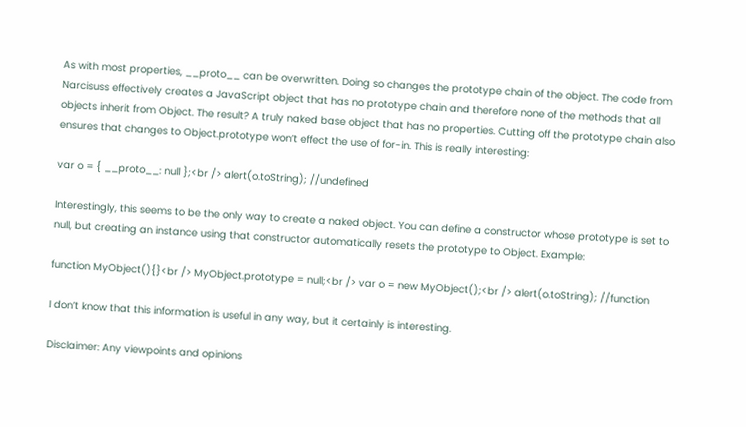As with most properties, __proto__ can be overwritten. Doing so changes the prototype chain of the object. The code from Narcisuss effectively creates a JavaScript object that has no prototype chain and therefore none of the methods that all objects inherit from Object. The result? A truly naked base object that has no properties. Cutting off the prototype chain also ensures that changes to Object.prototype won’t effect the use of for-in. This is really interesting:

var o = { __proto__: null };<br /> alert(o.toString); //undefined

Interestingly, this seems to be the only way to create a naked object. You can define a constructor whose prototype is set to null, but creating an instance using that constructor automatically resets the prototype to Object. Example:

function MyObject(){}<br /> MyObject.prototype = null;<br /> var o = new MyObject();<br /> alert(o.toString); //function

I don’t know that this information is useful in any way, but it certainly is interesting.

Disclaimer: Any viewpoints and opinions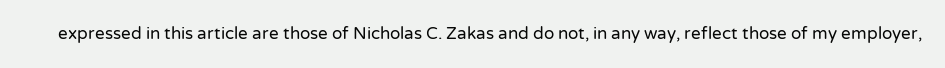expressed in this article are those of Nicholas C. Zakas and do not, in any way, reflect those of my employer,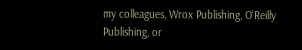my colleagues, Wrox Publishing, O'Reilly Publishing, or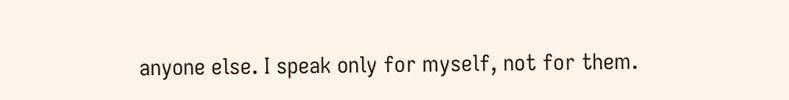anyone else. I speak only for myself, not for them.